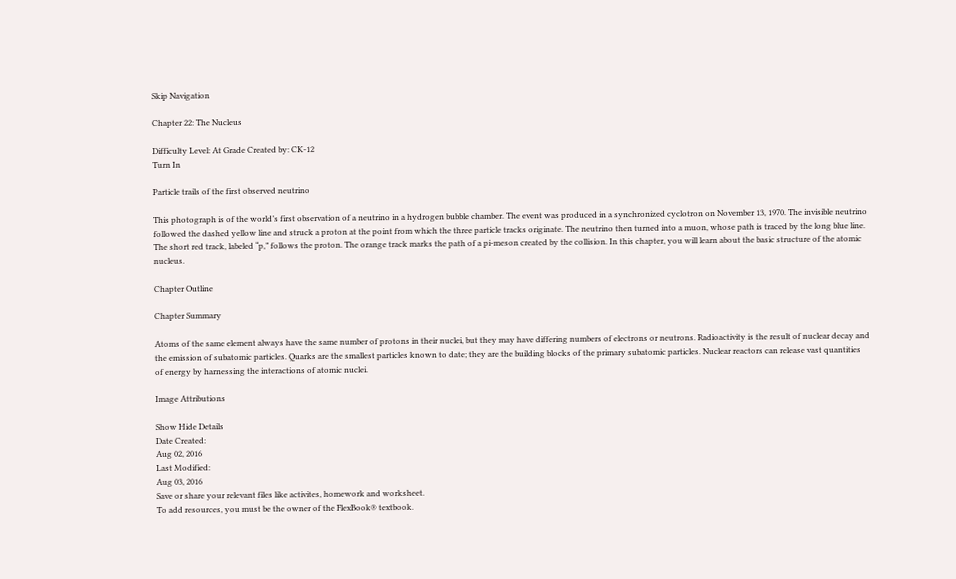Skip Navigation

Chapter 22: The Nucleus

Difficulty Level: At Grade Created by: CK-12
Turn In

Particle trails of the first observed neutrino

This photograph is of the world’s first observation of a neutrino in a hydrogen bubble chamber. The event was produced in a synchronized cyclotron on November 13, 1970. The invisible neutrino followed the dashed yellow line and struck a proton at the point from which the three particle tracks originate. The neutrino then turned into a muon, whose path is traced by the long blue line. The short red track, labeled “p,” follows the proton. The orange track marks the path of a pi-meson created by the collision. In this chapter, you will learn about the basic structure of the atomic nucleus.

Chapter Outline

Chapter Summary

Atoms of the same element always have the same number of protons in their nuclei, but they may have differing numbers of electrons or neutrons. Radioactivity is the result of nuclear decay and the emission of subatomic particles. Quarks are the smallest particles known to date; they are the building blocks of the primary subatomic particles. Nuclear reactors can release vast quantities of energy by harnessing the interactions of atomic nuclei.

Image Attributions

Show Hide Details
Date Created:
Aug 02, 2016
Last Modified:
Aug 03, 2016
Save or share your relevant files like activites, homework and worksheet.
To add resources, you must be the owner of the FlexBook® textbook.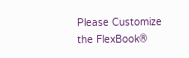Please Customize the FlexBook®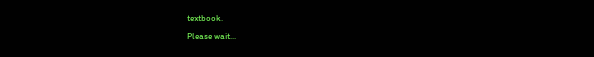textbook.
Please wait...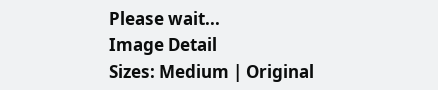Please wait...
Image Detail
Sizes: Medium | Original